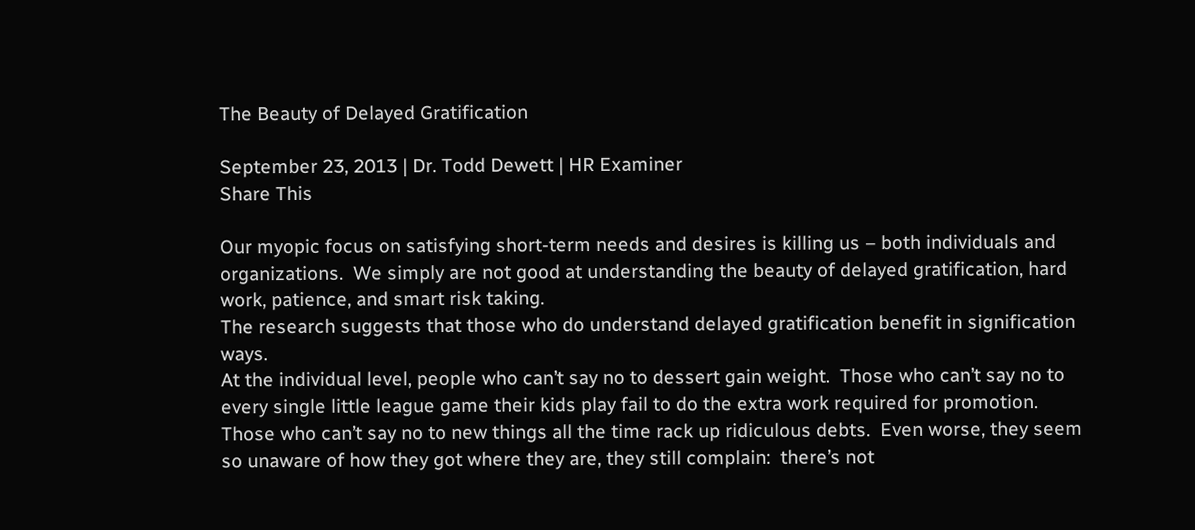The Beauty of Delayed Gratification

September 23, 2013 | Dr. Todd Dewett | HR Examiner
Share This

Our myopic focus on satisfying short-term needs and desires is killing us – both individuals and organizations.  We simply are not good at understanding the beauty of delayed gratification, hard work, patience, and smart risk taking.
The research suggests that those who do understand delayed gratification benefit in signification ways.
At the individual level, people who can’t say no to dessert gain weight.  Those who can’t say no to every single little league game their kids play fail to do the extra work required for promotion.  Those who can’t say no to new things all the time rack up ridiculous debts.  Even worse, they seem so unaware of how they got where they are, they still complain:  there’s not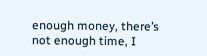enough money, there’s not enough time, I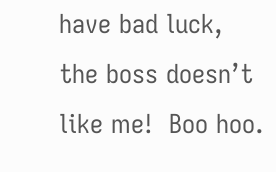have bad luck, the boss doesn’t like me!  Boo hoo.